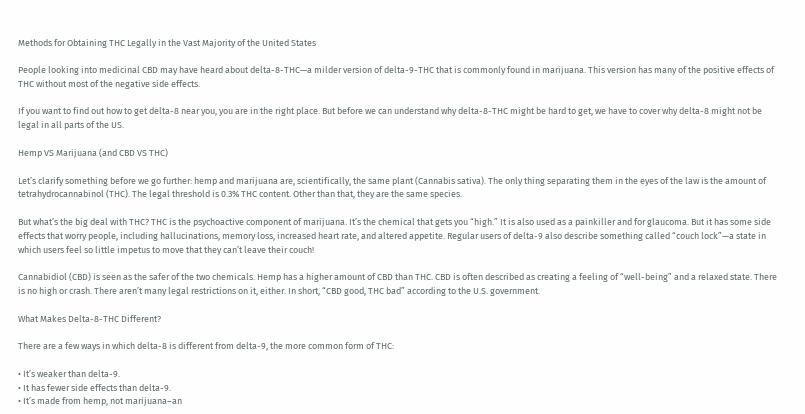Methods for Obtaining THC Legally in the Vast Majority of the United States

People looking into medicinal CBD may have heard about delta-8-THC—a milder version of delta-9-THC that is commonly found in marijuana. This version has many of the positive effects of THC without most of the negative side effects.

If you want to find out how to get delta-8 near you, you are in the right place. But before we can understand why delta-8-THC might be hard to get, we have to cover why delta-8 might not be legal in all parts of the US.

Hemp VS Marijuana (and CBD VS THC)

Let’s clarify something before we go further: hemp and marijuana are, scientifically, the same plant (Cannabis sativa). The only thing separating them in the eyes of the law is the amount of tetrahydrocannabinol (THC). The legal threshold is 0.3% THC content. Other than that, they are the same species.

But what’s the big deal with THC? THC is the psychoactive component of marijuana. It’s the chemical that gets you “high.” It is also used as a painkiller and for glaucoma. But it has some side effects that worry people, including hallucinations, memory loss, increased heart rate, and altered appetite. Regular users of delta-9 also describe something called “couch lock”—a state in which users feel so little impetus to move that they can’t leave their couch!

Cannabidiol (CBD) is seen as the safer of the two chemicals. Hemp has a higher amount of CBD than THC. CBD is often described as creating a feeling of “well-being” and a relaxed state. There is no high or crash. There aren’t many legal restrictions on it, either. In short, “CBD good, THC bad” according to the U.S. government.

What Makes Delta-8-THC Different?

There are a few ways in which delta-8 is different from delta-9, the more common form of THC:

• It’s weaker than delta-9.
• It has fewer side effects than delta-9.
• It’s made from hemp, not marijuana–an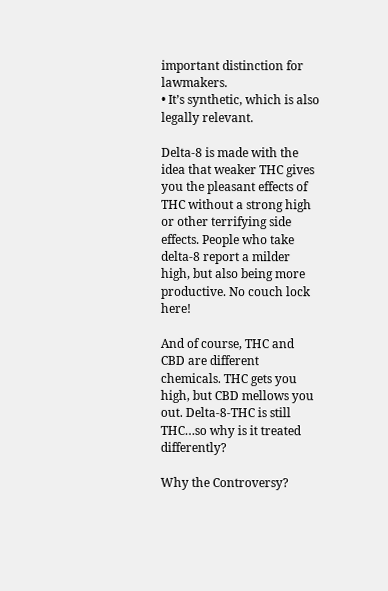important distinction for lawmakers.
• It’s synthetic, which is also legally relevant.

Delta-8 is made with the idea that weaker THC gives you the pleasant effects of THC without a strong high or other terrifying side effects. People who take delta-8 report a milder high, but also being more productive. No couch lock here!

And of course, THC and CBD are different chemicals. THC gets you high, but CBD mellows you out. Delta-8-THC is still THC…so why is it treated differently?

Why the Controversy?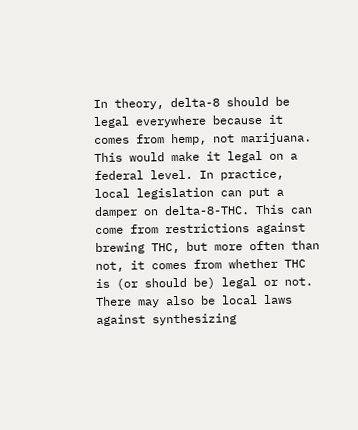In theory, delta-8 should be legal everywhere because it comes from hemp, not marijuana. This would make it legal on a federal level. In practice, local legislation can put a damper on delta-8-THC. This can come from restrictions against brewing THC, but more often than not, it comes from whether THC is (or should be) legal or not. There may also be local laws against synthesizing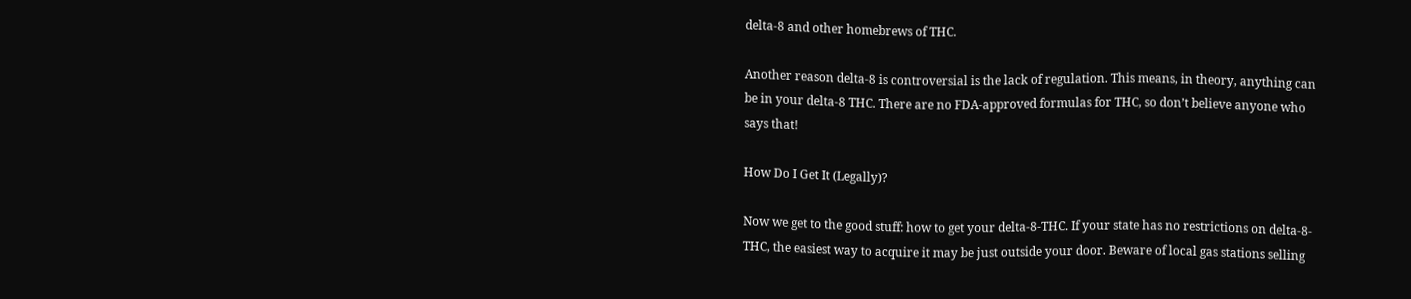delta-8 and other homebrews of THC.

Another reason delta-8 is controversial is the lack of regulation. This means, in theory, anything can be in your delta-8 THC. There are no FDA-approved formulas for THC, so don’t believe anyone who says that!

How Do I Get It (Legally)?

Now we get to the good stuff: how to get your delta-8-THC. If your state has no restrictions on delta-8-THC, the easiest way to acquire it may be just outside your door. Beware of local gas stations selling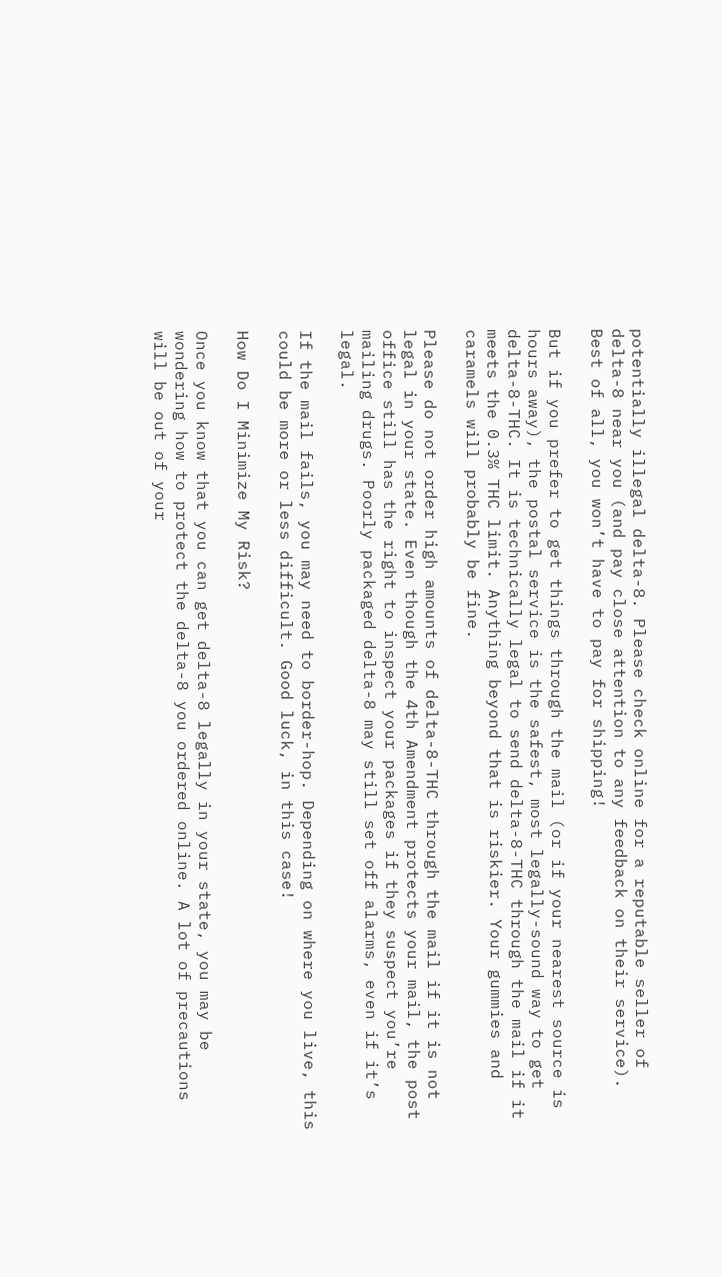potentially illegal delta-8. Please check online for a reputable seller of delta-8 near you (and pay close attention to any feedback on their service). Best of all, you won’t have to pay for shipping!

But if you prefer to get things through the mail (or if your nearest source is hours away), the postal service is the safest, most legally-sound way to get delta-8-THC. It is technically legal to send delta-8-THC through the mail if it meets the 0.3% THC limit. Anything beyond that is riskier. Your gummies and caramels will probably be fine.

Please do not order high amounts of delta-8-THC through the mail if it is not legal in your state. Even though the 4th Amendment protects your mail, the post office still has the right to inspect your packages if they suspect you’re mailing drugs. Poorly packaged delta-8 may still set off alarms, even if it’s legal.

If the mail fails, you may need to border-hop. Depending on where you live, this could be more or less difficult. Good luck, in this case!

How Do I Minimize My Risk?

Once you know that you can get delta-8 legally in your state, you may be wondering how to protect the delta-8 you ordered online. A lot of precautions will be out of your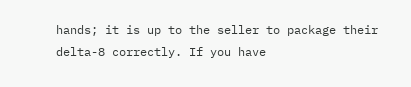hands; it is up to the seller to package their delta-8 correctly. If you have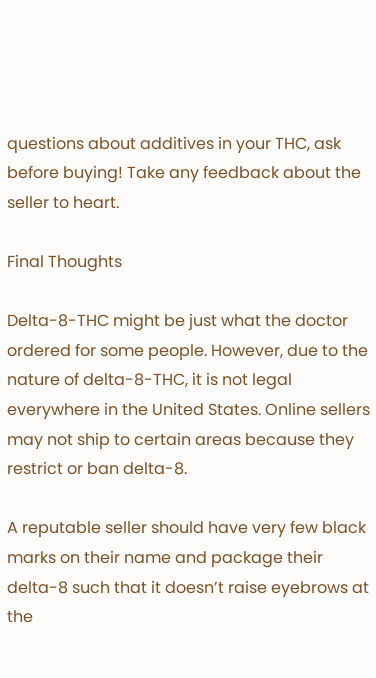questions about additives in your THC, ask before buying! Take any feedback about the seller to heart.

Final Thoughts

Delta-8-THC might be just what the doctor ordered for some people. However, due to the nature of delta-8-THC, it is not legal everywhere in the United States. Online sellers may not ship to certain areas because they restrict or ban delta-8.

A reputable seller should have very few black marks on their name and package their delta-8 such that it doesn’t raise eyebrows at the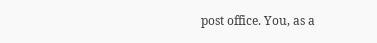post office. You, as a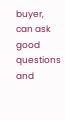buyer, can ask good questions and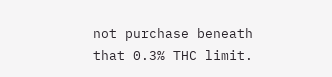not purchase beneath that 0.3% THC limit.